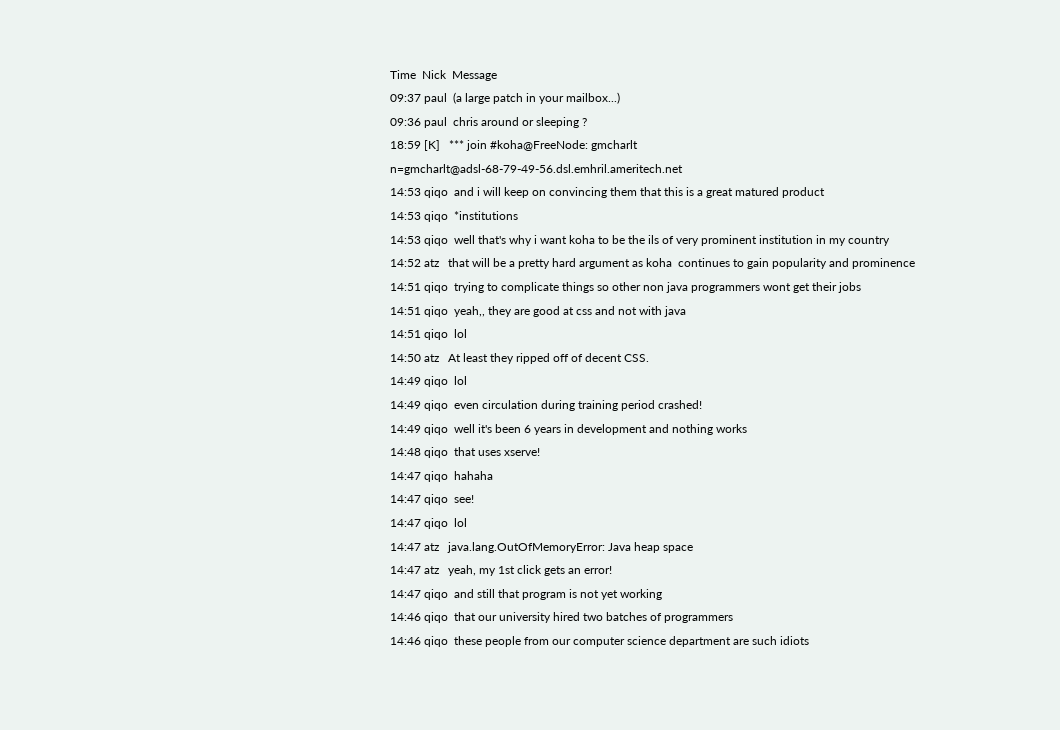Time  Nick  Message
09:37 paul  (a large patch in your mailbox...)
09:36 paul  chris around or sleeping ?
18:59 [K]   *** join #koha@FreeNode: gmcharlt n=gmcharlt@adsl-68-79-49-56.dsl.emhril.ameritech.net
14:53 qiqo  and i will keep on convincing them that this is a great matured product
14:53 qiqo  *institutions
14:53 qiqo  well that's why i want koha to be the ils of very prominent institution in my country
14:52 atz   that will be a pretty hard argument as koha  continues to gain popularity and prominence
14:51 qiqo  trying to complicate things so other non java programmers wont get their jobs
14:51 qiqo  yeah,, they are good at css and not with java
14:51 qiqo  lol
14:50 atz   At least they ripped off of decent CSS.
14:49 qiqo  lol
14:49 qiqo  even circulation during training period crashed!
14:49 qiqo  well it's been 6 years in development and nothing works
14:48 qiqo  that uses xserve!
14:47 qiqo  hahaha
14:47 qiqo  see!
14:47 qiqo  lol
14:47 atz   java.lang.OutOfMemoryError: Java heap space
14:47 atz   yeah, my 1st click gets an error!
14:47 qiqo  and still that program is not yet working
14:46 qiqo  that our university hired two batches of programmers
14:46 qiqo  these people from our computer science department are such idiots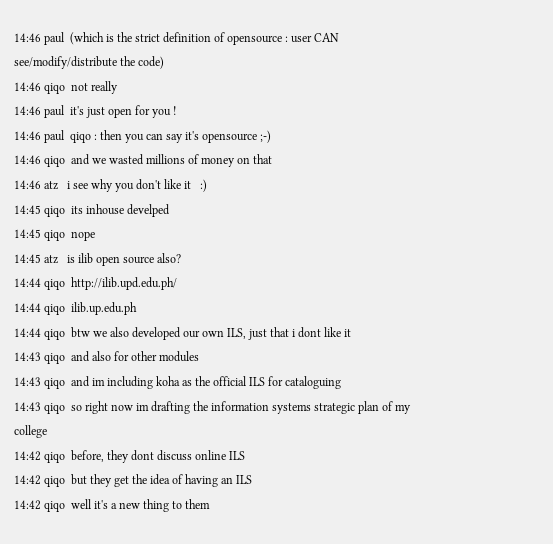14:46 paul  (which is the strict definition of opensource : user CAN see/modify/distribute the code)
14:46 qiqo  not really
14:46 paul  it's just open for you !
14:46 paul  qiqo : then you can say it's opensource ;-)
14:46 qiqo  and we wasted millions of money on that
14:46 atz   i see why you don't like it   :)
14:45 qiqo  its inhouse develped
14:45 qiqo  nope
14:45 atz   is ilib open source also?
14:44 qiqo  http://ilib.upd.edu.ph/
14:44 qiqo  ilib.up.edu.ph
14:44 qiqo  btw we also developed our own ILS, just that i dont like it
14:43 qiqo  and also for other modules
14:43 qiqo  and im including koha as the official ILS for cataloguing
14:43 qiqo  so right now im drafting the information systems strategic plan of my college
14:42 qiqo  before, they dont discuss online ILS
14:42 qiqo  but they get the idea of having an ILS
14:42 qiqo  well it's a new thing to them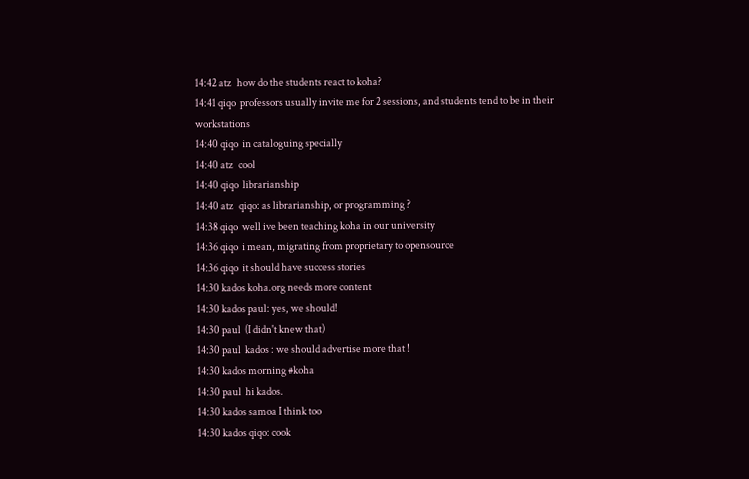14:42 atz   how do the students react to koha?
14:41 qiqo  professors usually invite me for 2 sessions, and students tend to be in their workstations
14:40 qiqo  in cataloguing specially
14:40 atz   cool
14:40 qiqo  librarianship
14:40 atz   qiqo: as librarianship, or programming ?
14:38 qiqo  well ive been teaching koha in our university
14:36 qiqo  i mean, migrating from proprietary to opensource
14:36 qiqo  it should have success stories
14:30 kados koha.org needs more content
14:30 kados paul: yes, we should!
14:30 paul  (I didn't knew that)
14:30 paul  kados : we should advertise more that !
14:30 kados morning #koha
14:30 paul  hi kados.
14:30 kados samoa I think too
14:30 kados qiqo: cook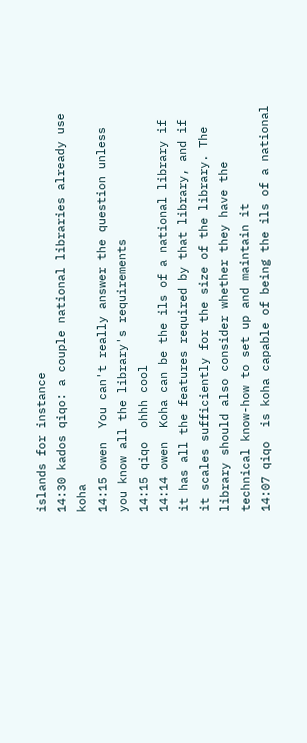islands for instance
14:30 kados qiqo: a couple national libraries already use koha
14:15 owen  You can't really answer the question unless you know all the library's requirements
14:15 qiqo  ohhh cool
14:14 owen  Koha can be the ils of a national library if it has all the features required by that library, and if it scales sufficiently for the size of the library. The library should also consider whether they have the technical know-how to set up and maintain it
14:07 qiqo  is koha capable of being the ils of a national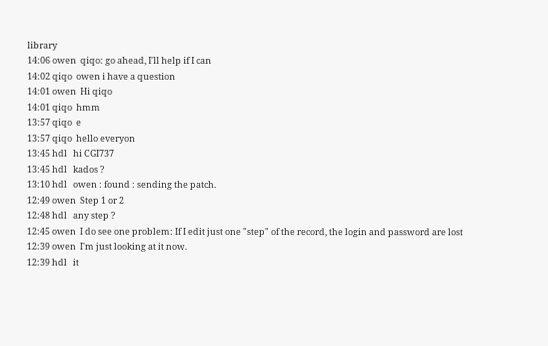library
14:06 owen  qiqo: go ahead, I'll help if I can
14:02 qiqo  owen i have a question
14:01 owen  Hi qiqo
14:01 qiqo  hmm
13:57 qiqo  e
13:57 qiqo  hello everyon
13:45 hdl   hi CGI737
13:45 hdl   kados ?
13:10 hdl   owen : found : sending the patch.
12:49 owen  Step 1 or 2
12:48 hdl   any step ?
12:45 owen  I do see one problem: If I edit just one "step" of the record, the login and password are lost
12:39 owen  I'm just looking at it now.
12:39 hdl   it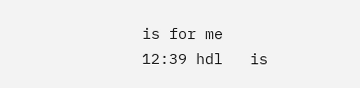is for me
12:39 hdl   is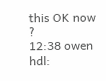this OK now ?
12:38 owen  hdl: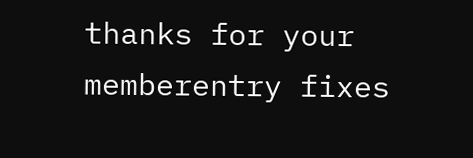thanks for your memberentry fixes